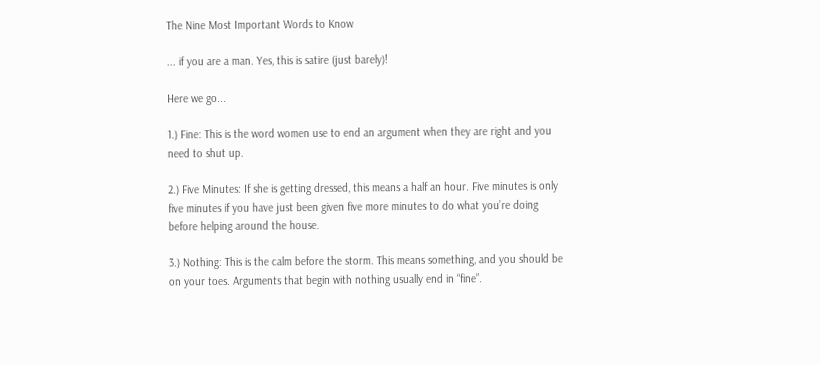The Nine Most Important Words to Know

... if you are a man. Yes, this is satire (just barely)!

Here we go...

1.) Fine: This is the word women use to end an argument when they are right and you need to shut up.

2.) Five Minutes: If she is getting dressed, this means a half an hour. Five minutes is only five minutes if you have just been given five more minutes to do what you’re doing before helping around the house.

3.) Nothing: This is the calm before the storm. This means something, and you should be on your toes. Arguments that begin with nothing usually end in “fine”.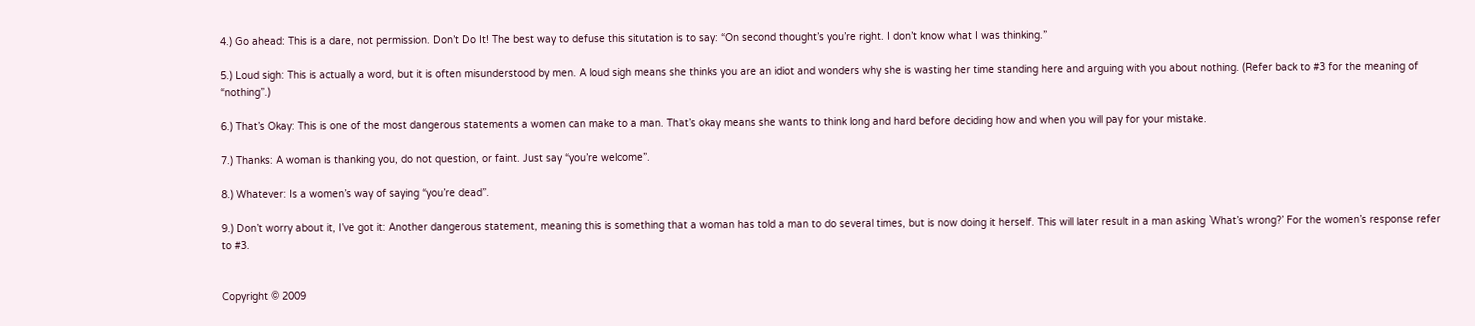4.) Go ahead: This is a dare, not permission. Don’t Do It! The best way to defuse this situtation is to say: “On second thought’s you’re right. I don’t know what I was thinking.”

5.) Loud sigh: This is actually a word, but it is often misunderstood by men. A loud sigh means she thinks you are an idiot and wonders why she is wasting her time standing here and arguing with you about nothing. (Refer back to #3 for the meaning of “nothing”.)

6.) That’s Okay: This is one of the most dangerous statements a women can make to a man. That’s okay means she wants to think long and hard before deciding how and when you will pay for your mistake.

7.) Thanks: A woman is thanking you, do not question, or faint. Just say “you’re welcome”.

8.) Whatever: Is a women’s way of saying “you’re dead”.

9.) Don’t worry about it, I’ve got it: Another dangerous statement, meaning this is something that a woman has told a man to do several times, but is now doing it herself. This will later result in a man asking `What’s wrong?’ For the women’s response refer to #3.


Copyright © 2009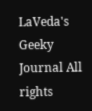LaVeda's Geeky Journal All rights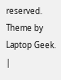reserved. Theme by Laptop Geek. |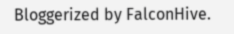Bloggerized by FalconHive.